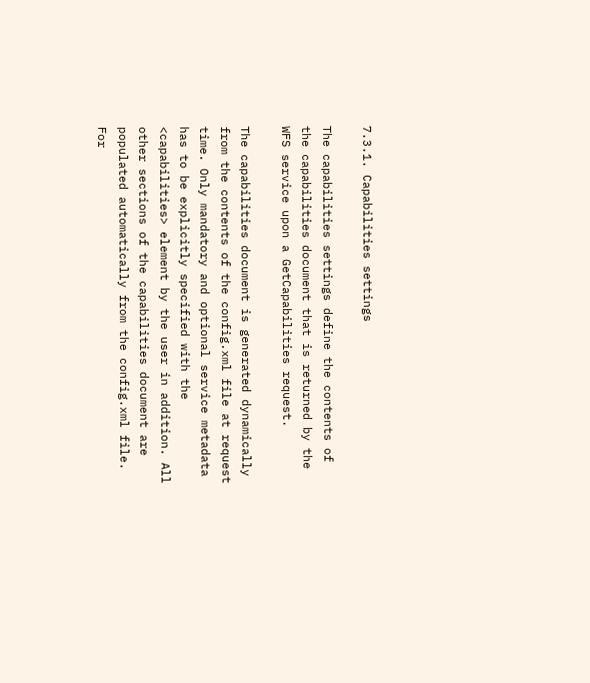7.3.1. Capabilities settings

The capabilities settings define the contents of the capabilities document that is returned by the WFS service upon a GetCapabilities request.

The capabilities document is generated dynamically from the contents of the config.xml file at request time. Only mandatory and optional service metadata has to be explicitly specified with the <capabilities> element by the user in addition. All other sections of the capabilities document are populated automatically from the config.xml file. For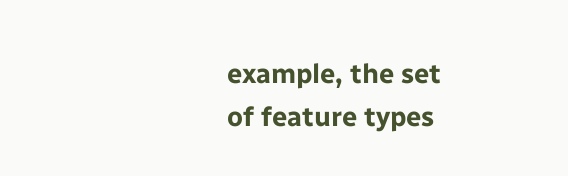example, the set of feature types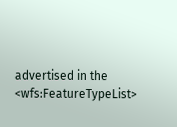advertised in the <wfs:FeatureTypeList>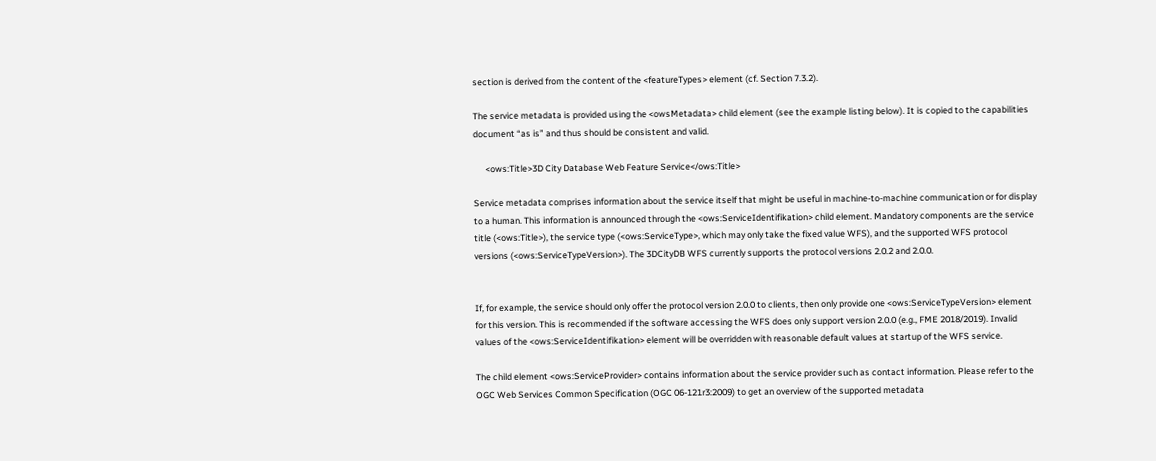section is derived from the content of the <featureTypes> element (cf. Section 7.3.2).

The service metadata is provided using the <owsMetadata> child element (see the example listing below). It is copied to the capabilities document “as is” and thus should be consistent and valid.

      <ows:Title>3D City Database Web Feature Service</ows:Title>

Service metadata comprises information about the service itself that might be useful in machine-to-machine communication or for display to a human. This information is announced through the <ows:ServiceIdentifikation> child element. Mandatory components are the service title (<ows:Title>), the service type (<ows:ServiceType>, which may only take the fixed value WFS), and the supported WFS protocol versions (<ows:ServiceTypeVersion>). The 3DCityDB WFS currently supports the protocol versions 2.0.2 and 2.0.0.


If, for example, the service should only offer the protocol version 2.0.0 to clients, then only provide one <ows:ServiceTypeVersion> element for this version. This is recommended if the software accessing the WFS does only support version 2.0.0 (e.g., FME 2018/2019). Invalid values of the <ows:ServiceIdentifikation> element will be overridden with reasonable default values at startup of the WFS service.

The child element <ows:ServiceProvider> contains information about the service provider such as contact information. Please refer to the OGC Web Services Common Specification (OGC 06-121r3:2009) to get an overview of the supported metadata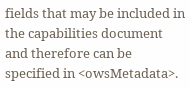fields that may be included in the capabilities document and therefore can be specified in <owsMetadata>.